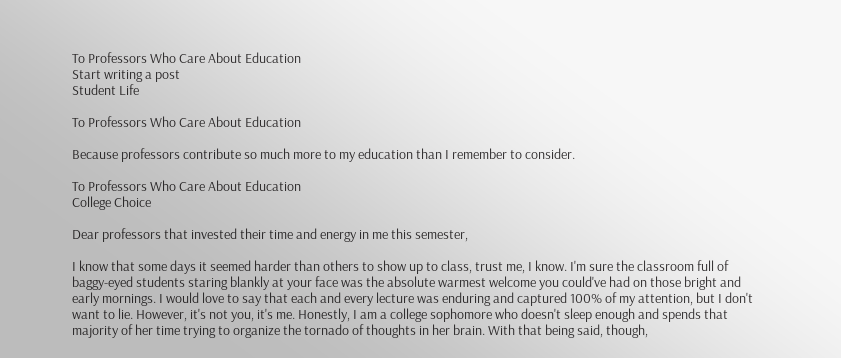To Professors Who Care About Education
Start writing a post
Student Life

To Professors Who Care About Education

Because professors contribute so much more to my education than I remember to consider.

To Professors Who Care About Education
College Choice

Dear professors that invested their time and energy in me this semester,

I know that some days it seemed harder than others to show up to class, trust me, I know. I'm sure the classroom full of baggy-eyed students staring blankly at your face was the absolute warmest welcome you could've had on those bright and early mornings. I would love to say that each and every lecture was enduring and captured 100% of my attention, but I don't want to lie. However, it's not you, it's me. Honestly, I am a college sophomore who doesn't sleep enough and spends that majority of her time trying to organize the tornado of thoughts in her brain. With that being said, though,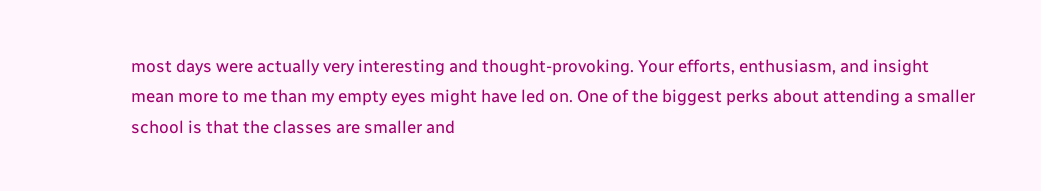most days were actually very interesting and thought-provoking. Your efforts, enthusiasm, and insight mean more to me than my empty eyes might have led on. One of the biggest perks about attending a smaller school is that the classes are smaller and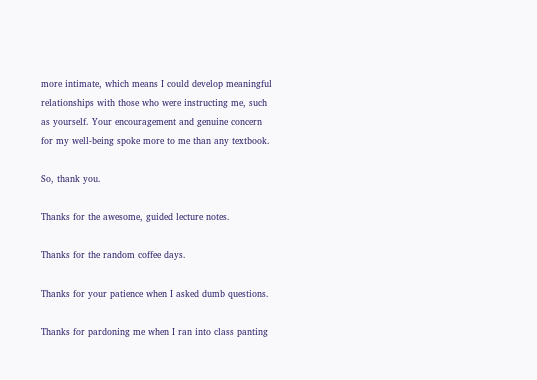more intimate, which means I could develop meaningful relationships with those who were instructing me, such as yourself. Your encouragement and genuine concern for my well-being spoke more to me than any textbook.

So, thank you.

Thanks for the awesome, guided lecture notes.

Thanks for the random coffee days.

Thanks for your patience when I asked dumb questions.

Thanks for pardoning me when I ran into class panting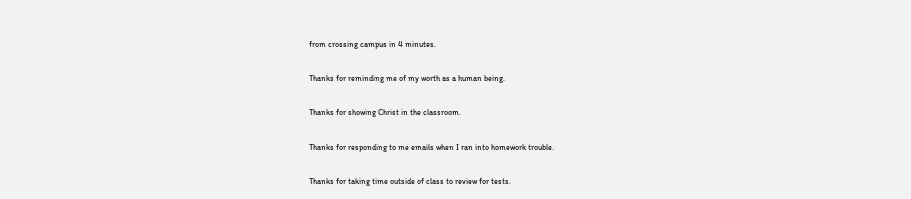from crossing campus in 4 minutes.

Thanks for reminding me of my worth as a human being.

Thanks for showing Christ in the classroom.

Thanks for responding to me emails when I ran into homework trouble.

Thanks for taking time outside of class to review for tests.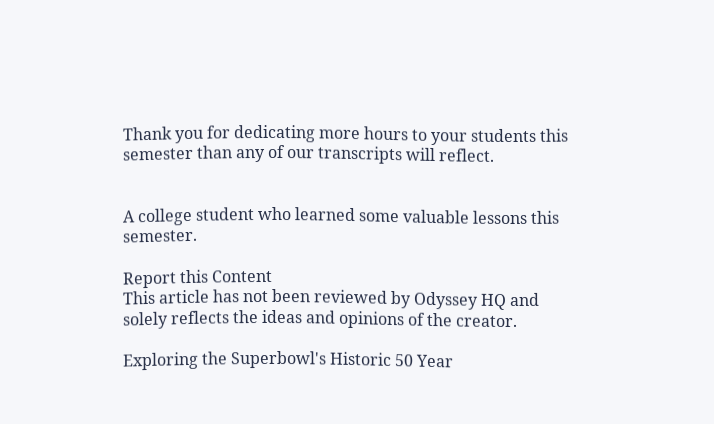Thank you for dedicating more hours to your students this semester than any of our transcripts will reflect.


A college student who learned some valuable lessons this semester.

Report this Content
This article has not been reviewed by Odyssey HQ and solely reflects the ideas and opinions of the creator.

Exploring the Superbowl's Historic 50 Year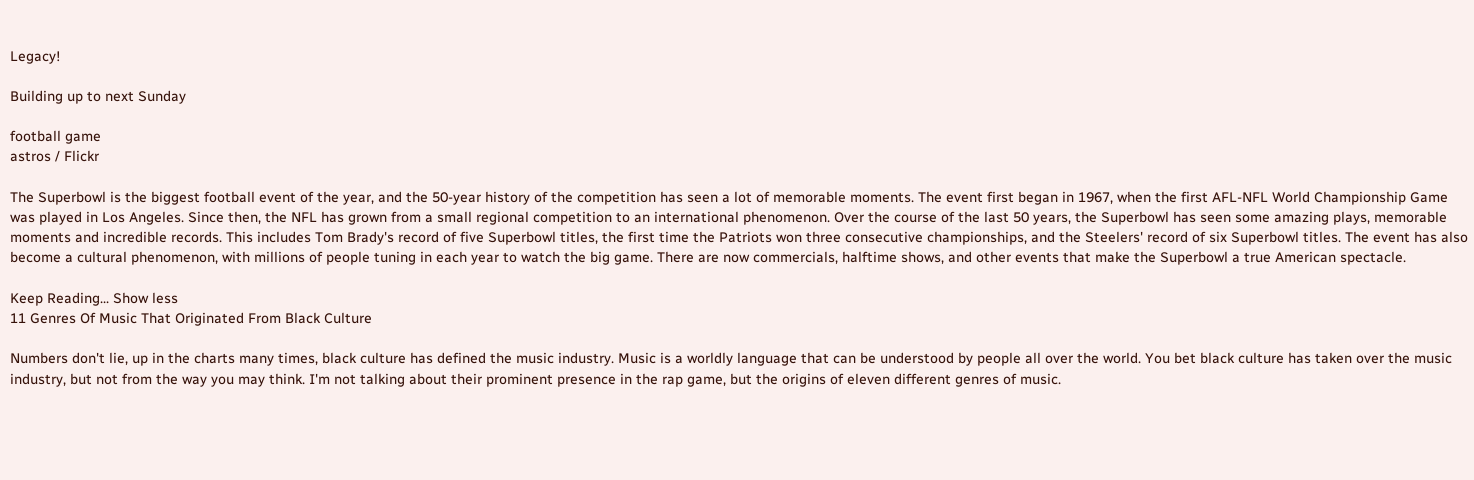Legacy!

Building up to next Sunday

football game
astros / Flickr

The Superbowl is the biggest football event of the year, and the 50-year history of the competition has seen a lot of memorable moments. The event first began in 1967, when the first AFL-NFL World Championship Game was played in Los Angeles. Since then, the NFL has grown from a small regional competition to an international phenomenon. Over the course of the last 50 years, the Superbowl has seen some amazing plays, memorable moments and incredible records. This includes Tom Brady's record of five Superbowl titles, the first time the Patriots won three consecutive championships, and the Steelers' record of six Superbowl titles. The event has also become a cultural phenomenon, with millions of people tuning in each year to watch the big game. There are now commercials, halftime shows, and other events that make the Superbowl a true American spectacle.

Keep Reading... Show less
11 Genres Of Music That Originated From Black Culture

Numbers don't lie, up in the charts many times, black culture has defined the music industry. Music is a worldly language that can be understood by people all over the world. You bet black culture has taken over the music industry, but not from the way you may think. I'm not talking about their prominent presence in the rap game, but the origins of eleven different genres of music.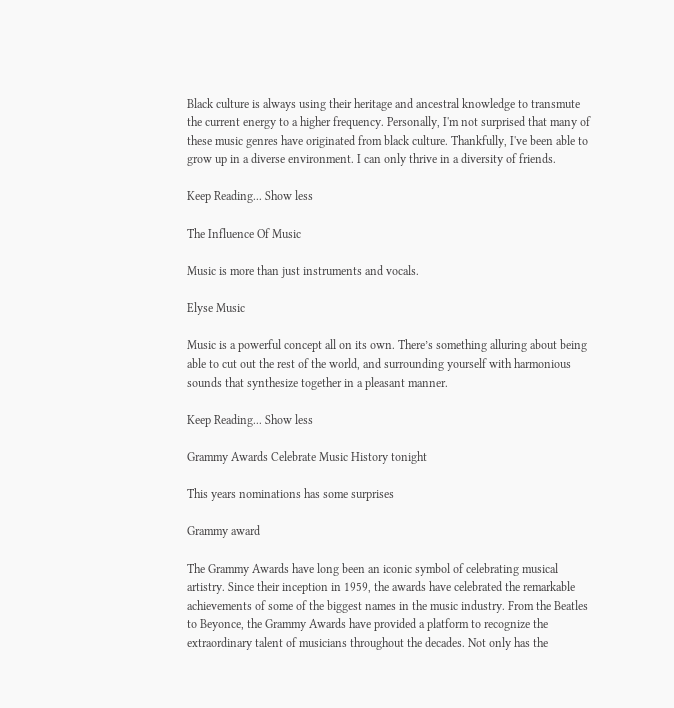Black culture is always using their heritage and ancestral knowledge to transmute the current energy to a higher frequency. Personally, I'm not surprised that many of these music genres have originated from black culture. Thankfully, I've been able to grow up in a diverse environment. I can only thrive in a diversity of friends.

Keep Reading... Show less

The Influence Of Music

Music is more than just instruments and vocals.

Elyse Music

Music is a powerful concept all on its own. There’s something alluring about being able to cut out the rest of the world, and surrounding yourself with harmonious sounds that synthesize together in a pleasant manner.

Keep Reading... Show less

Grammy Awards Celebrate Music History tonight

This years nominations has some surprises

Grammy award

The Grammy Awards have long been an iconic symbol of celebrating musical artistry. Since their inception in 1959, the awards have celebrated the remarkable achievements of some of the biggest names in the music industry. From the Beatles to Beyonce, the Grammy Awards have provided a platform to recognize the extraordinary talent of musicians throughout the decades. Not only has the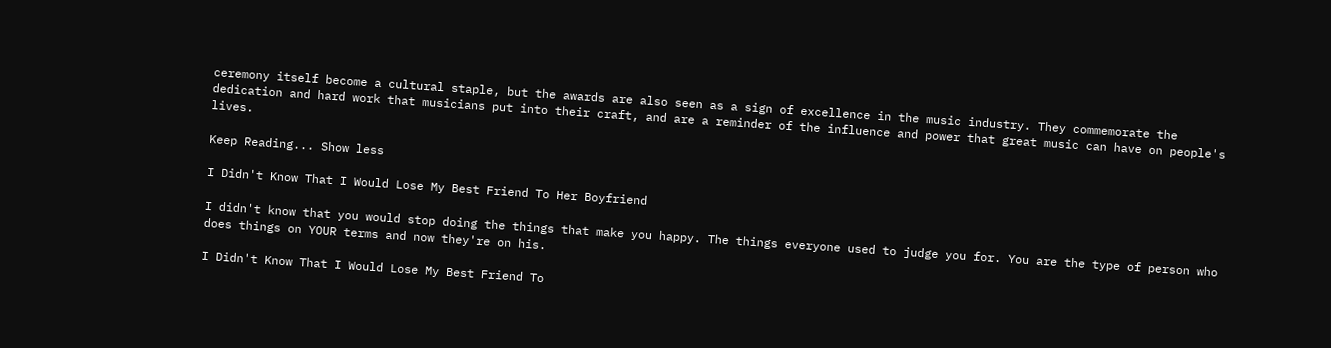ceremony itself become a cultural staple, but the awards are also seen as a sign of excellence in the music industry. They commemorate the dedication and hard work that musicians put into their craft, and are a reminder of the influence and power that great music can have on people's lives.

Keep Reading... Show less

I Didn't Know That I Would Lose My Best Friend To Her Boyfriend

I didn't know that you would stop doing the things that make you happy. The things everyone used to judge you for. You are the type of person who does things on YOUR terms and now they're on his.

I Didn't Know That I Would Lose My Best Friend To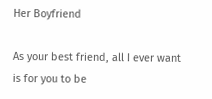Her Boyfriend

As your best friend, all I ever want is for you to be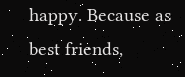happy. Because as best friends,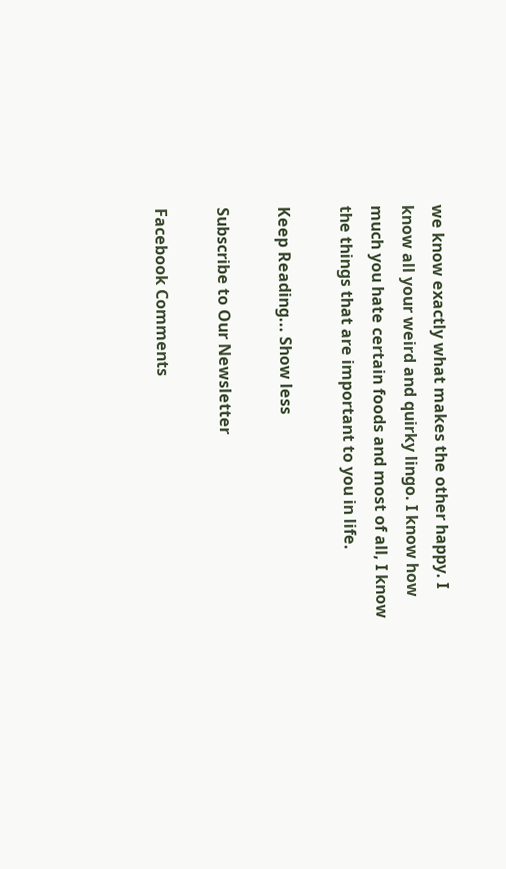we know exactly what makes the other happy. I know all your weird and quirky lingo. I know how much you hate certain foods and most of all, I know the things that are important to you in life.

Keep Reading... Show less

Subscribe to Our Newsletter

Facebook Comments